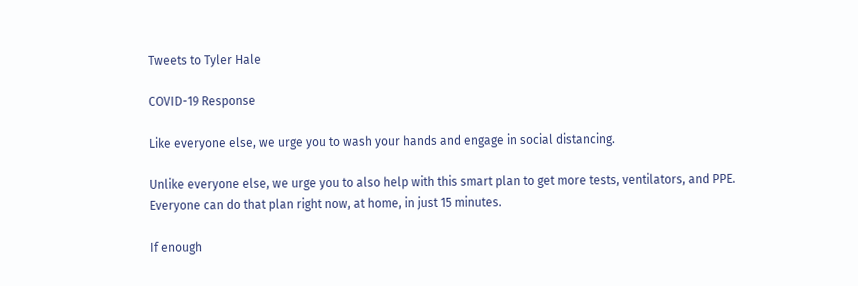Tweets to Tyler Hale

COVID-19 Response

Like everyone else, we urge you to wash your hands and engage in social distancing.

Unlike everyone else, we urge you to also help with this smart plan to get more tests, ventilators, and PPE. Everyone can do that plan right now, at home, in just 15 minutes.

If enough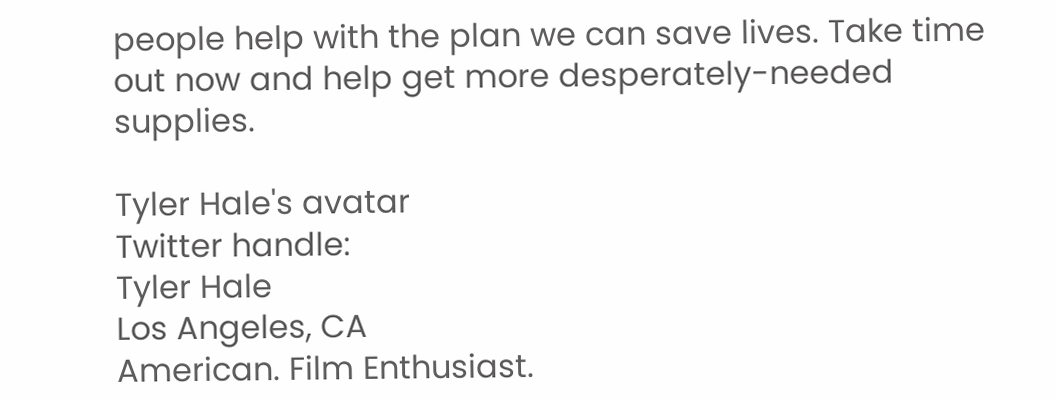people help with the plan we can save lives. Take time out now and help get more desperately-needed supplies.

Tyler Hale's avatar
Twitter handle:
Tyler Hale
Los Angeles, CA
American. Film Enthusiast.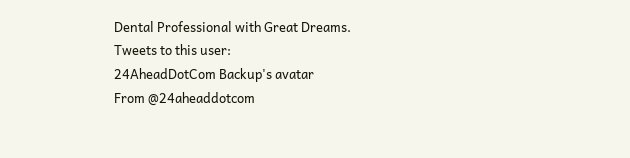Dental Professional with Great Dreams.
Tweets to this user:
24AheadDotCom Backup's avatar
From @24aheaddotcom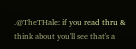.@TheTHale: if you read thru & think about you'll see that's a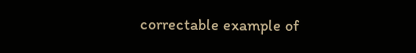correctable example of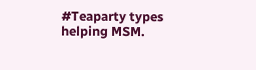#Teaparty types helping MSM.